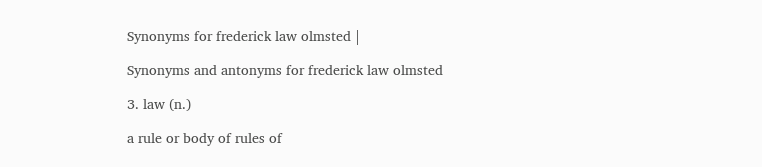Synonyms for frederick law olmsted |

Synonyms and antonyms for frederick law olmsted

3. law (n.)

a rule or body of rules of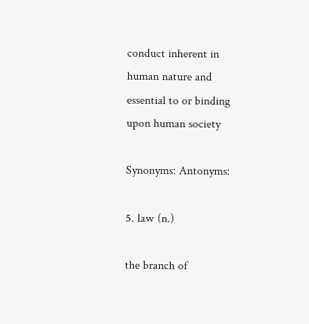conduct inherent in human nature and essential to or binding upon human society

Synonyms: Antonyms:

5. law (n.)

the branch of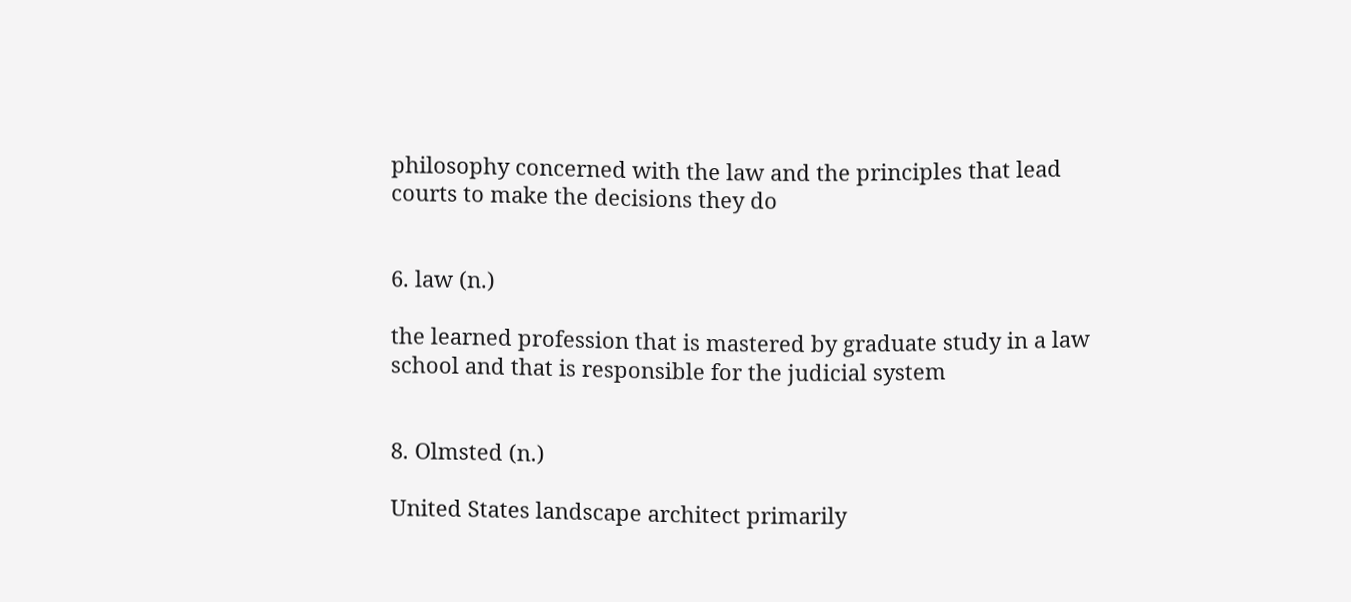philosophy concerned with the law and the principles that lead courts to make the decisions they do


6. law (n.)

the learned profession that is mastered by graduate study in a law school and that is responsible for the judicial system


8. Olmsted (n.)

United States landscape architect primarily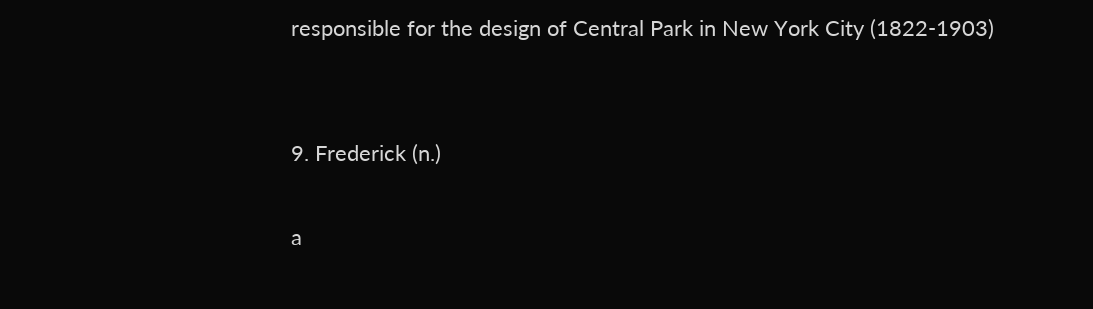responsible for the design of Central Park in New York City (1822-1903)


9. Frederick (n.)

a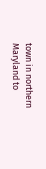town in northern Maryland to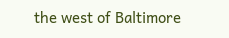the west of Baltimore